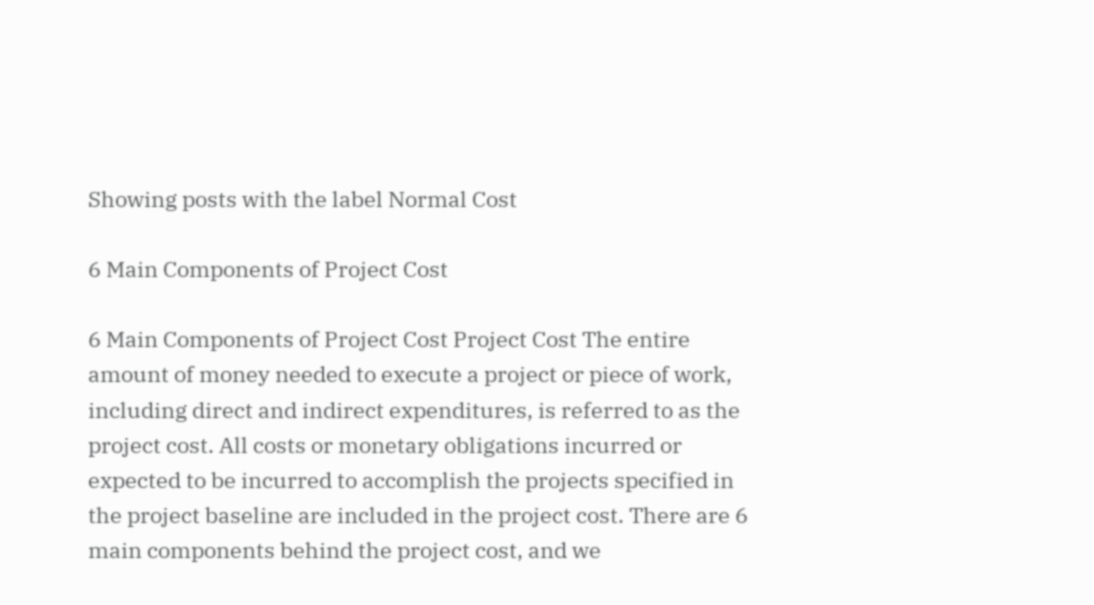Showing posts with the label Normal Cost

6 Main Components of Project Cost

6 Main Components of Project Cost Project Cost The entire amount of money needed to execute a project or piece of work, including direct and indirect expenditures, is referred to as the project cost. All costs or monetary obligations incurred or expected to be incurred to accomplish the projects specified in the project baseline are included in the project cost. There are 6 main components behind the project cost, and we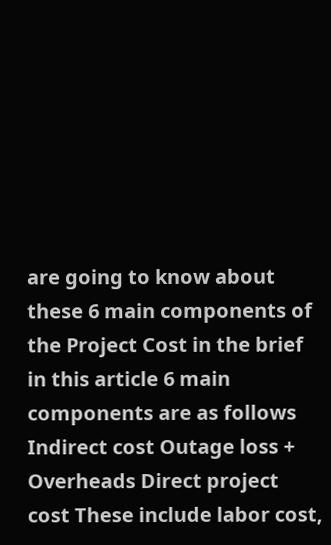are going to know about these 6 main components of the Project Cost in the brief in this article 6 main components are as follows Indirect cost Outage loss + Overheads Direct project cost These include labor cost,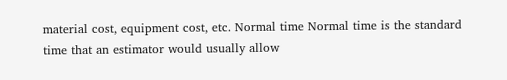material cost, equipment cost, etc. Normal time Normal time is the standard time that an estimator would usually allow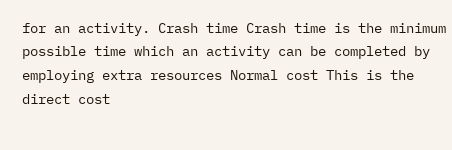for an activity. Crash time Crash time is the minimum possible time which an activity can be completed by employing extra resources Normal cost This is the direct cost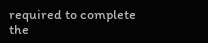required to complete the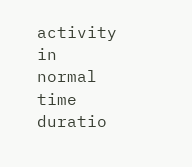activity in normal time duratio